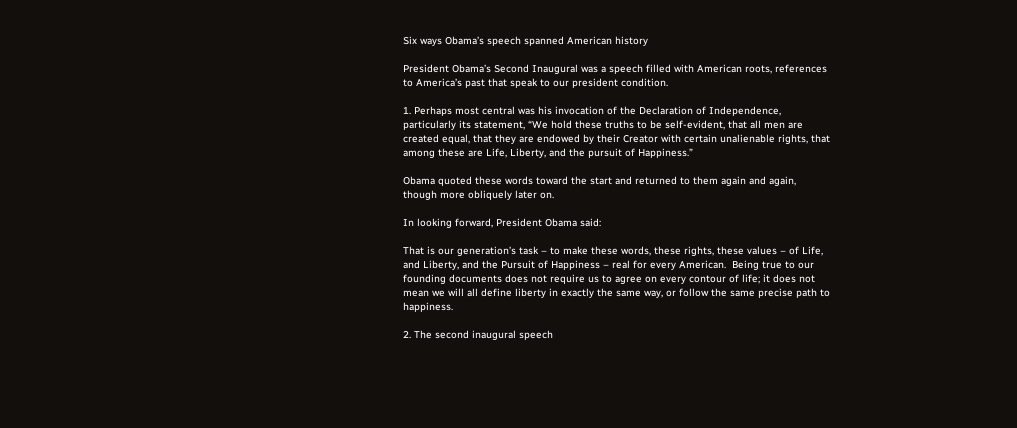Six ways Obama’s speech spanned American history

President Obama’s Second Inaugural was a speech filled with American roots, references to America’s past that speak to our president condition.

1. Perhaps most central was his invocation of the Declaration of Independence, particularly its statement, “We hold these truths to be self-evident, that all men are created equal, that they are endowed by their Creator with certain unalienable rights, that among these are Life, Liberty, and the pursuit of Happiness.”

Obama quoted these words toward the start and returned to them again and again, though more obliquely later on.

In looking forward, President Obama said:

That is our generation’s task – to make these words, these rights, these values – of Life, and Liberty, and the Pursuit of Happiness – real for every American.  Being true to our founding documents does not require us to agree on every contour of life; it does not mean we will all define liberty in exactly the same way, or follow the same precise path to happiness.

2. The second inaugural speech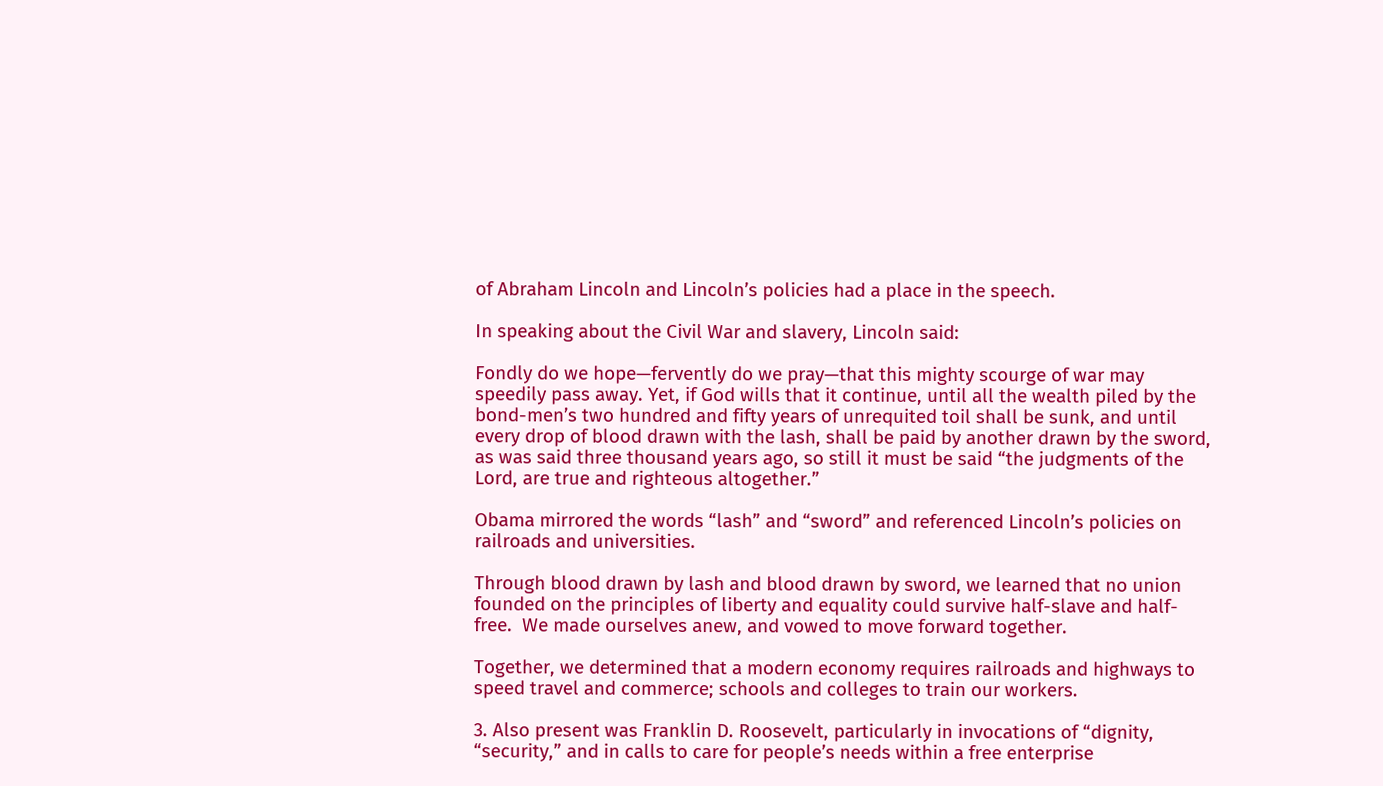of Abraham Lincoln and Lincoln’s policies had a place in the speech.

In speaking about the Civil War and slavery, Lincoln said:

Fondly do we hope—fervently do we pray—that this mighty scourge of war may speedily pass away. Yet, if God wills that it continue, until all the wealth piled by the bond-men’s two hundred and fifty years of unrequited toil shall be sunk, and until every drop of blood drawn with the lash, shall be paid by another drawn by the sword, as was said three thousand years ago, so still it must be said “the judgments of the Lord, are true and righteous altogether.”

Obama mirrored the words “lash” and “sword” and referenced Lincoln’s policies on railroads and universities.

Through blood drawn by lash and blood drawn by sword, we learned that no union founded on the principles of liberty and equality could survive half-slave and half-free.  We made ourselves anew, and vowed to move forward together.

Together, we determined that a modern economy requires railroads and highways to speed travel and commerce; schools and colleges to train our workers.

3. Also present was Franklin D. Roosevelt, particularly in invocations of “dignity, “security,” and in calls to care for people’s needs within a free enterprise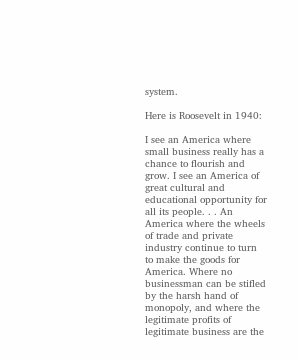system.

Here is Roosevelt in 1940:

I see an America where small business really has a chance to flourish and grow. I see an America of great cultural and educational opportunity for all its people. . . An America where the wheels of trade and private industry continue to turn to make the goods for America. Where no businessman can be stifled by the harsh hand of monopoly, and where the legitimate profits of legitimate business are the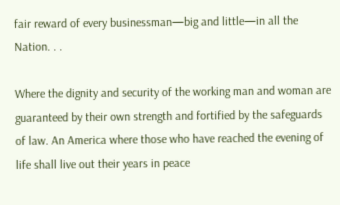fair reward of every businessman—big and little—in all the Nation. . .

Where the dignity and security of the working man and woman are guaranteed by their own strength and fortified by the safeguards of law. An America where those who have reached the evening of life shall live out their years in peace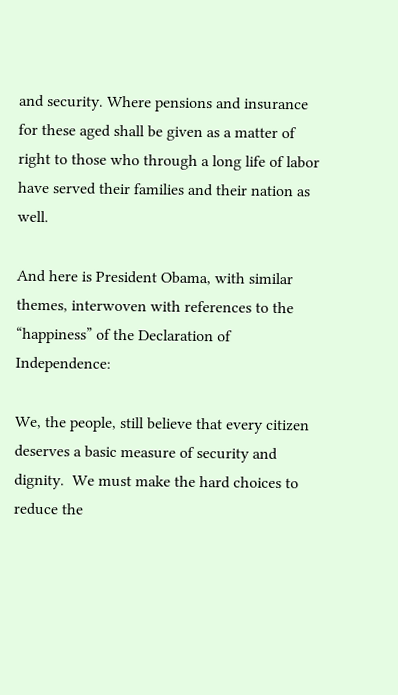and security. Where pensions and insurance for these aged shall be given as a matter of right to those who through a long life of labor have served their families and their nation as well.

And here is President Obama, with similar themes, interwoven with references to the “happiness” of the Declaration of Independence:

We, the people, still believe that every citizen deserves a basic measure of security and dignity.  We must make the hard choices to reduce the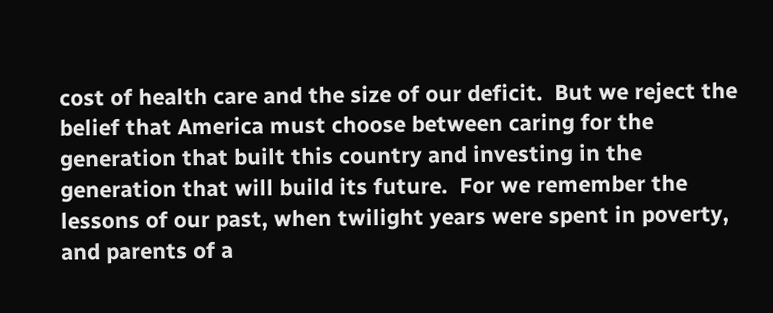cost of health care and the size of our deficit.  But we reject the belief that America must choose between caring for the generation that built this country and investing in the generation that will build its future.  For we remember the lessons of our past, when twilight years were spent in poverty, and parents of a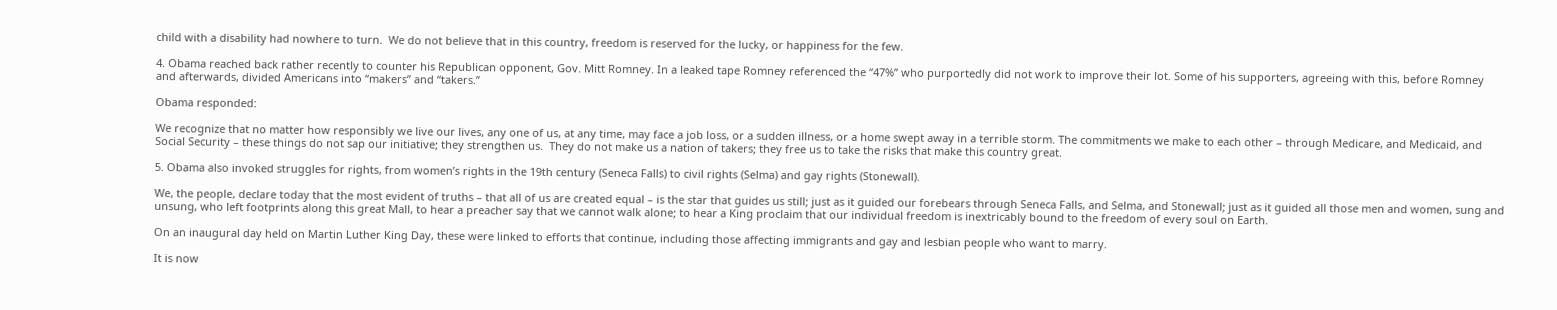child with a disability had nowhere to turn.  We do not believe that in this country, freedom is reserved for the lucky, or happiness for the few.

4. Obama reached back rather recently to counter his Republican opponent, Gov. Mitt Romney. In a leaked tape Romney referenced the “47%” who purportedly did not work to improve their lot. Some of his supporters, agreeing with this, before Romney and afterwards, divided Americans into “makers” and “takers.”

Obama responded:

We recognize that no matter how responsibly we live our lives, any one of us, at any time, may face a job loss, or a sudden illness, or a home swept away in a terrible storm. The commitments we make to each other – through Medicare, and Medicaid, and Social Security – these things do not sap our initiative; they strengthen us.  They do not make us a nation of takers; they free us to take the risks that make this country great.

5. Obama also invoked struggles for rights, from women’s rights in the 19th century (Seneca Falls) to civil rights (Selma) and gay rights (Stonewall).

We, the people, declare today that the most evident of truths – that all of us are created equal – is the star that guides us still; just as it guided our forebears through Seneca Falls, and Selma, and Stonewall; just as it guided all those men and women, sung and unsung, who left footprints along this great Mall, to hear a preacher say that we cannot walk alone; to hear a King proclaim that our individual freedom is inextricably bound to the freedom of every soul on Earth.

On an inaugural day held on Martin Luther King Day, these were linked to efforts that continue, including those affecting immigrants and gay and lesbian people who want to marry.

It is now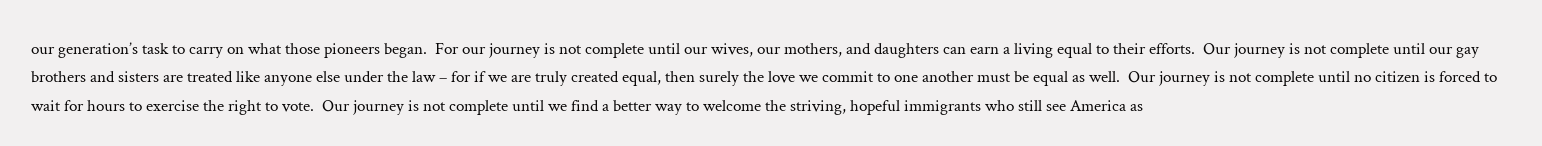our generation’s task to carry on what those pioneers began.  For our journey is not complete until our wives, our mothers, and daughters can earn a living equal to their efforts.  Our journey is not complete until our gay brothers and sisters are treated like anyone else under the law – for if we are truly created equal, then surely the love we commit to one another must be equal as well.  Our journey is not complete until no citizen is forced to wait for hours to exercise the right to vote.  Our journey is not complete until we find a better way to welcome the striving, hopeful immigrants who still see America as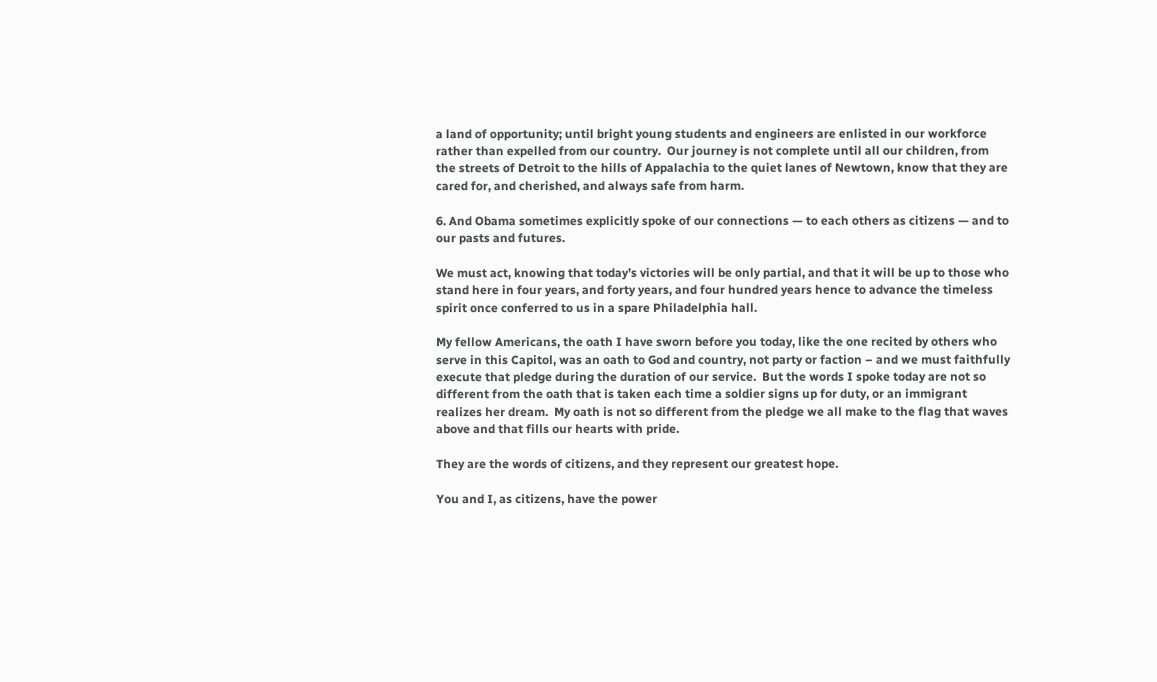a land of opportunity; until bright young students and engineers are enlisted in our workforce rather than expelled from our country.  Our journey is not complete until all our children, from the streets of Detroit to the hills of Appalachia to the quiet lanes of Newtown, know that they are cared for, and cherished, and always safe from harm.

6. And Obama sometimes explicitly spoke of our connections — to each others as citizens — and to our pasts and futures.

We must act, knowing that today’s victories will be only partial, and that it will be up to those who stand here in four years, and forty years, and four hundred years hence to advance the timeless spirit once conferred to us in a spare Philadelphia hall.

My fellow Americans, the oath I have sworn before you today, like the one recited by others who serve in this Capitol, was an oath to God and country, not party or faction – and we must faithfully execute that pledge during the duration of our service.  But the words I spoke today are not so different from the oath that is taken each time a soldier signs up for duty, or an immigrant realizes her dream.  My oath is not so different from the pledge we all make to the flag that waves above and that fills our hearts with pride.

They are the words of citizens, and they represent our greatest hope.

You and I, as citizens, have the power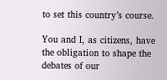to set this country’s course.

You and I, as citizens, have the obligation to shape the debates of our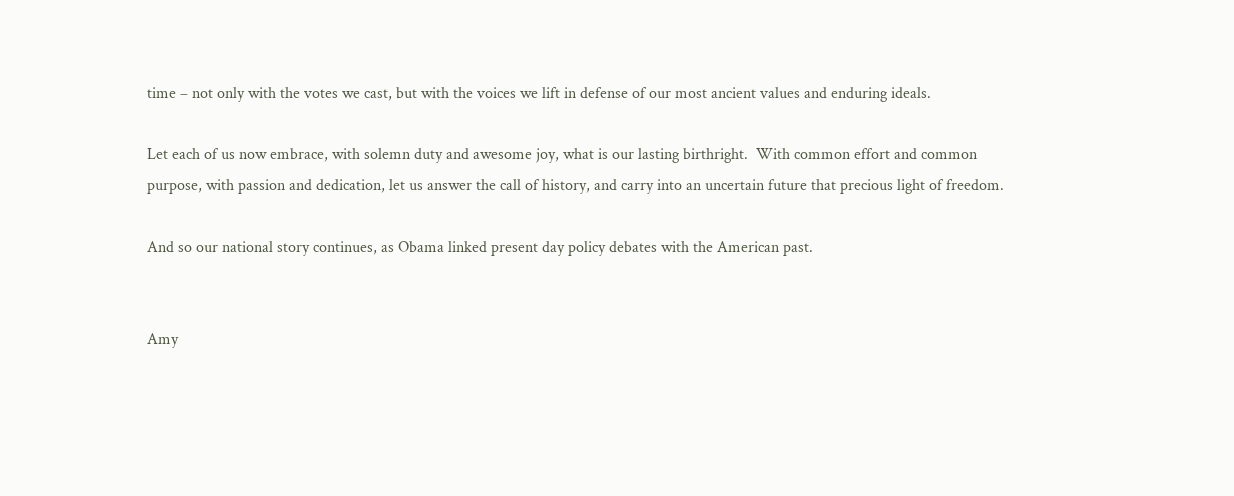time – not only with the votes we cast, but with the voices we lift in defense of our most ancient values and enduring ideals.

Let each of us now embrace, with solemn duty and awesome joy, what is our lasting birthright.  With common effort and common purpose, with passion and dedication, let us answer the call of history, and carry into an uncertain future that precious light of freedom.

And so our national story continues, as Obama linked present day policy debates with the American past.


Amy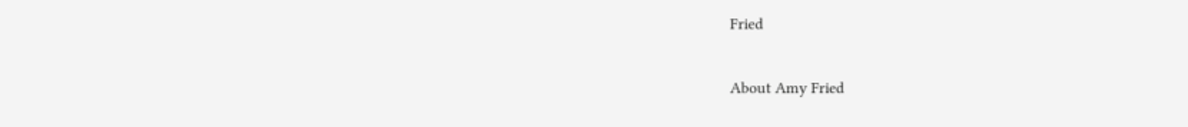Fried

About Amy Fried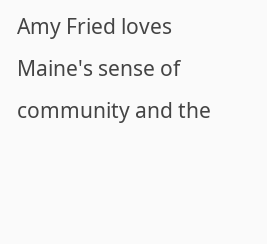Amy Fried loves Maine's sense of community and the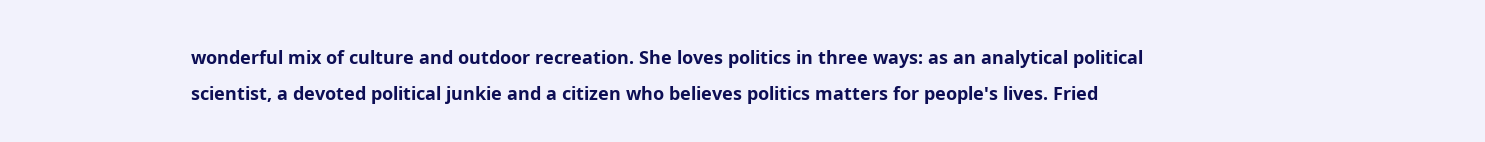wonderful mix of culture and outdoor recreation. She loves politics in three ways: as an analytical political scientist, a devoted political junkie and a citizen who believes politics matters for people's lives. Fried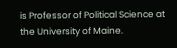is Professor of Political Science at the University of Maine.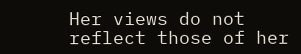Her views do not reflect those of her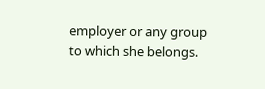employer or any group to which she belongs.